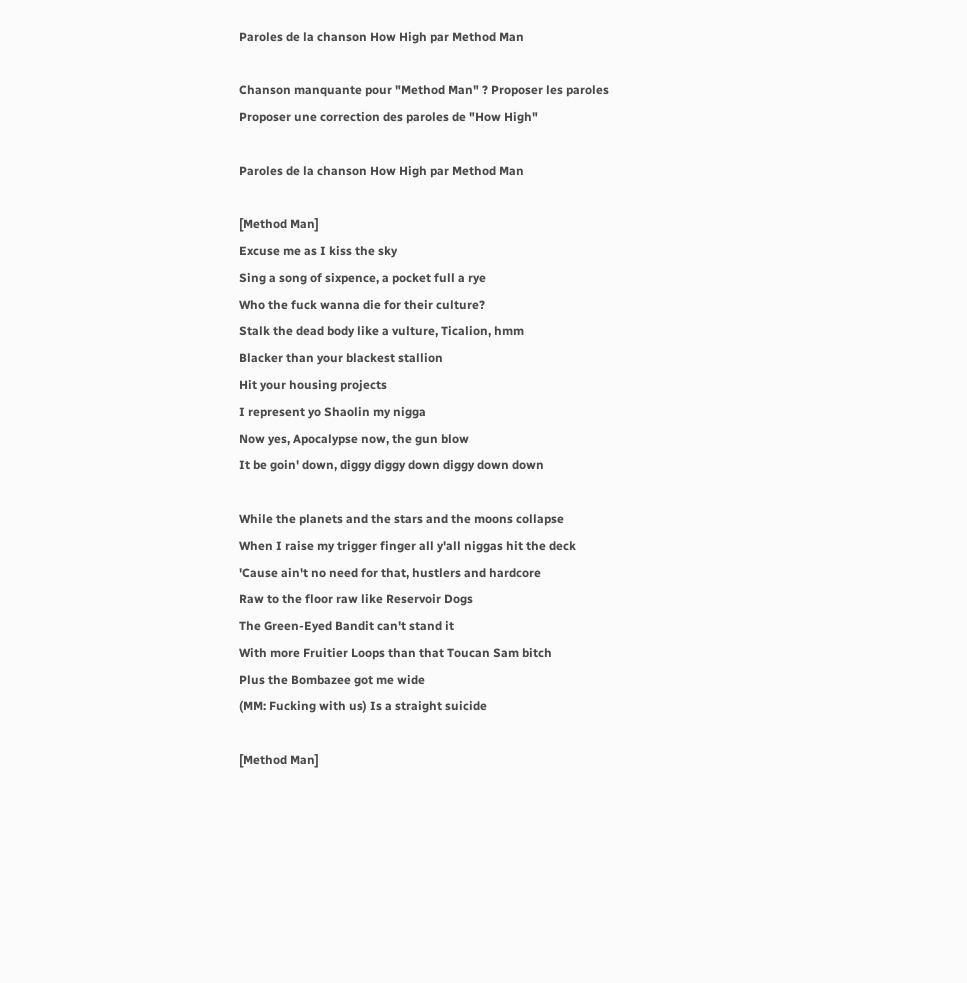Paroles de la chanson How High par Method Man

Chanson manquante pour "Method Man" ? Proposer les paroles
Proposer une correction des paroles de "How High"

Paroles de la chanson How High par Method Man

[Method Man]
Excuse me as I kiss the sky
Sing a song of sixpence, a pocket full a rye
Who the fuck wanna die for their culture?
Stalk the dead body like a vulture, Ticalion, hmm
Blacker than your blackest stallion
Hit your housing projects
I represent yo Shaolin my nigga
Now yes, Apocalypse now, the gun blow
It be goin' down, diggy diggy down diggy down down

While the planets and the stars and the moons collapse
When I raise my trigger finger all y'all niggas hit the deck
'Cause ain't no need for that, hustlers and hardcore
Raw to the floor raw like Reservoir Dogs
The Green-Eyed Bandit can't stand it
With more Fruitier Loops than that Toucan Sam bitch
Plus the Bombazee got me wide
(MM: Fucking with us) Is a straight suicide

[Method Man]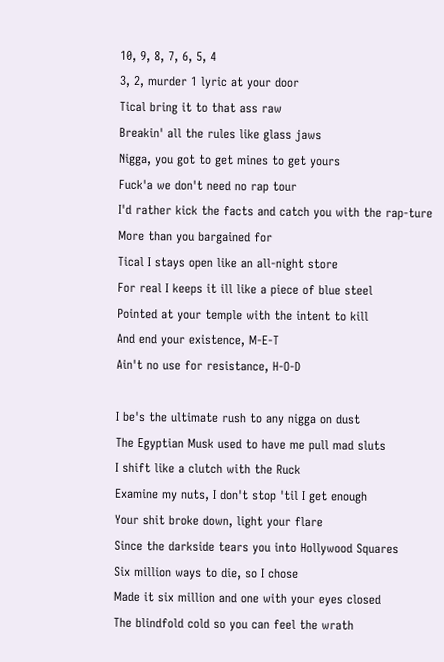10, 9, 8, 7, 6, 5, 4
3, 2, murder 1 lyric at your door
Tical bring it to that ass raw
Breakin' all the rules like glass jaws
Nigga, you got to get mines to get yours
Fuck'a we don't need no rap tour
I'd rather kick the facts and catch you with the rap-ture
More than you bargained for
Tical I stays open like an all-night store
For real I keeps it ill like a piece of blue steel
Pointed at your temple with the intent to kill
And end your existence, M-E-T
Ain't no use for resistance, H-O-D

I be's the ultimate rush to any nigga on dust
The Egyptian Musk used to have me pull mad sluts
I shift like a clutch with the Ruck
Examine my nuts, I don't stop 'til I get enough
Your shit broke down, light your flare
Since the darkside tears you into Hollywood Squares
Six million ways to die, so I chose
Made it six million and one with your eyes closed
The blindfold cold so you can feel the wrath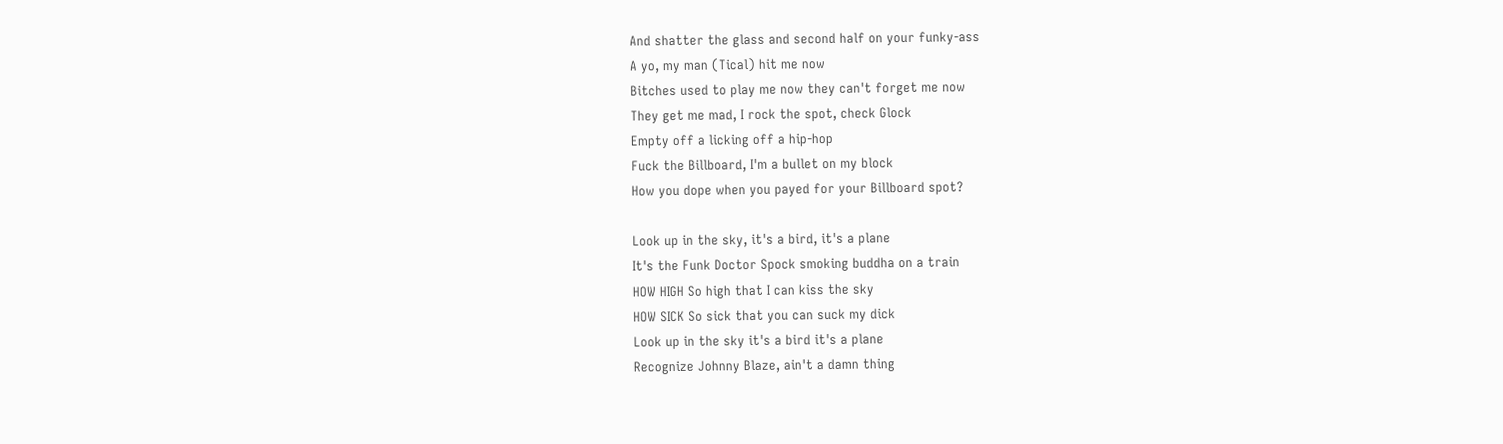And shatter the glass and second half on your funky-ass
A yo, my man (Tical) hit me now
Bitches used to play me now they can't forget me now
They get me mad, I rock the spot, check Glock
Empty off a licking off a hip-hop
Fuck the Billboard, I'm a bullet on my block
How you dope when you payed for your Billboard spot?

Look up in the sky, it's a bird, it's a plane
It's the Funk Doctor Spock smoking buddha on a train
HOW HIGH So high that I can kiss the sky
HOW SICK So sick that you can suck my dick
Look up in the sky it's a bird it's a plane
Recognize Johnny Blaze, ain't a damn thing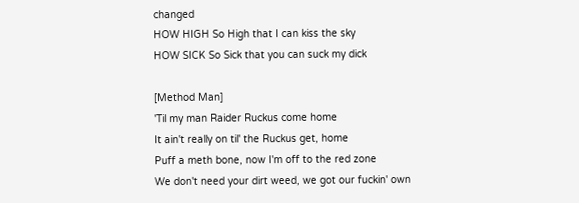changed
HOW HIGH So High that I can kiss the sky
HOW SICK So Sick that you can suck my dick

[Method Man]
'Til my man Raider Ruckus come home
It ain't really on til' the Ruckus get, home
Puff a meth bone, now I'm off to the red zone
We don't need your dirt weed, we got our fuckin' own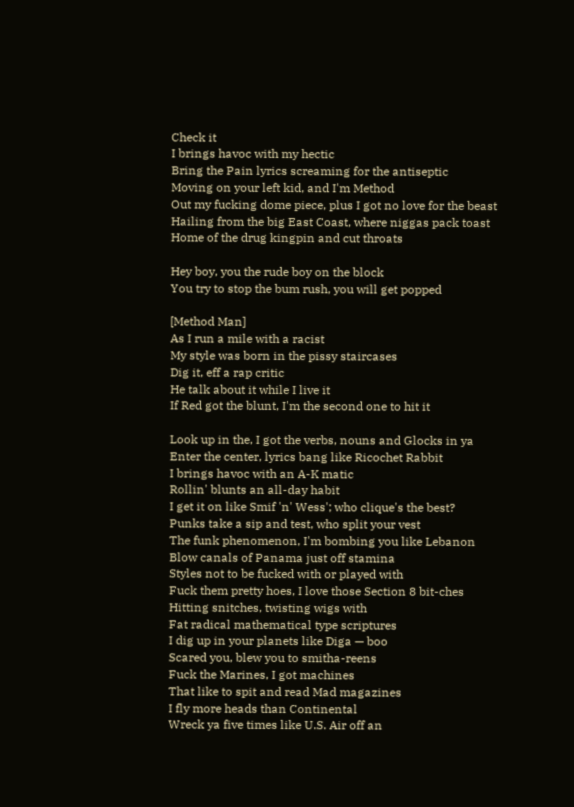Check it
I brings havoc with my hectic
Bring the Pain lyrics screaming for the antiseptic
Moving on your left kid, and I'm Method
Out my fucking dome piece, plus I got no love for the beast
Hailing from the big East Coast, where niggas pack toast
Home of the drug kingpin and cut throats

Hey boy, you the rude boy on the block
You try to stop the bum rush, you will get popped

[Method Man]
As I run a mile with a racist
My style was born in the pissy staircases
Dig it, eff a rap critic
He talk about it while I live it
If Red got the blunt, I'm the second one to hit it

Look up in the, I got the verbs, nouns and Glocks in ya
Enter the center, lyrics bang like Ricochet Rabbit
I brings havoc with an A-K matic
Rollin' blunts an all-day habit
I get it on like Smif 'n' Wess'; who clique's the best?
Punks take a sip and test, who split your vest
The funk phenomenon, I'm bombing you like Lebanon
Blow canals of Panama just off stamina
Styles not to be fucked with or played with
Fuck them pretty hoes, I love those Section 8 bit-ches
Hitting snitches, twisting wigs with
Fat radical mathematical type scriptures
I dig up in your planets like Diga — boo
Scared you, blew you to smitha-reens
Fuck the Marines, I got machines
That like to spit and read Mad magazines
I fly more heads than Continental
Wreck ya five times like U.S. Air off an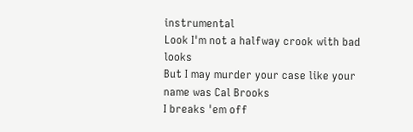instrumental
Look I'm not a halfway crook with bad looks
But I may murder your case like your name was Cal Brooks
I breaks 'em off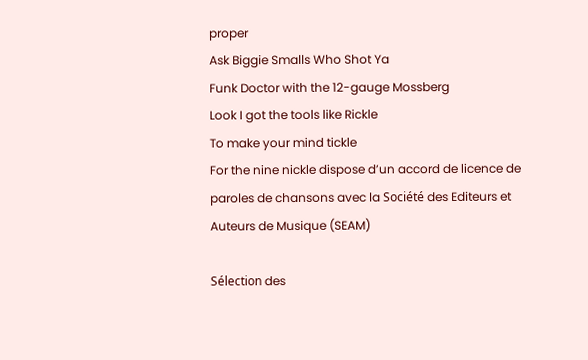proper
Ask Biggie Smalls Who Shot Ya
Funk Doctor with the 12-gauge Mossberg
Look I got the tools like Rickle
To make your mind tickle
For the nine nickle dispose d’un accord de licence de paroles de chansons avec la Société des Editeurs et Auteurs de Musique (SEAM)

Sélection des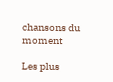chansons du moment

Les plus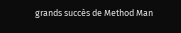grands succès de Method Man